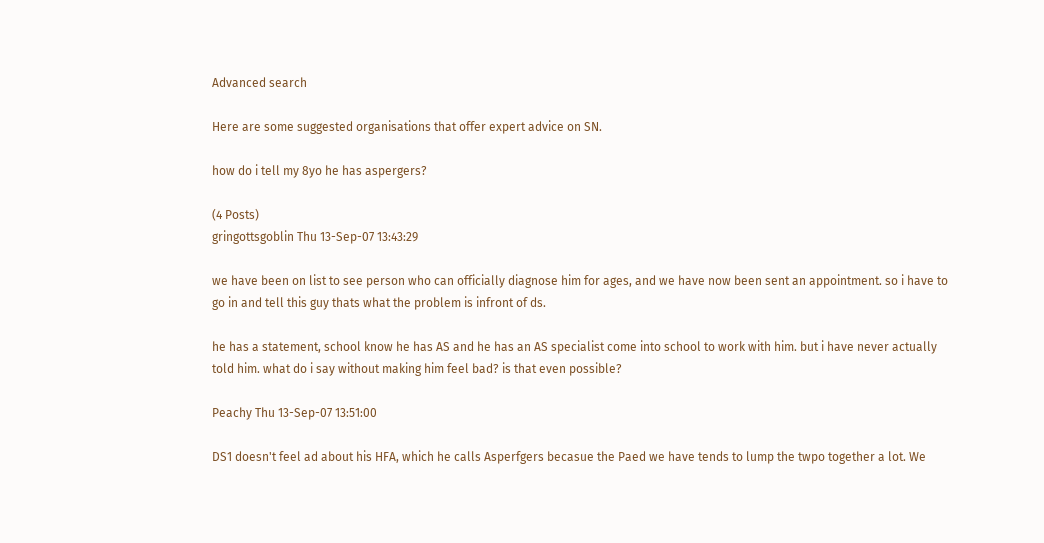Advanced search

Here are some suggested organisations that offer expert advice on SN.

how do i tell my 8yo he has aspergers?

(4 Posts)
gringottsgoblin Thu 13-Sep-07 13:43:29

we have been on list to see person who can officially diagnose him for ages, and we have now been sent an appointment. so i have to go in and tell this guy thats what the problem is infront of ds.

he has a statement, school know he has AS and he has an AS specialist come into school to work with him. but i have never actually told him. what do i say without making him feel bad? is that even possible?

Peachy Thu 13-Sep-07 13:51:00

DS1 doesn't feel ad about his HFA, which he calls Asperfgers becasue the Paed we have tends to lump the twpo together a lot. We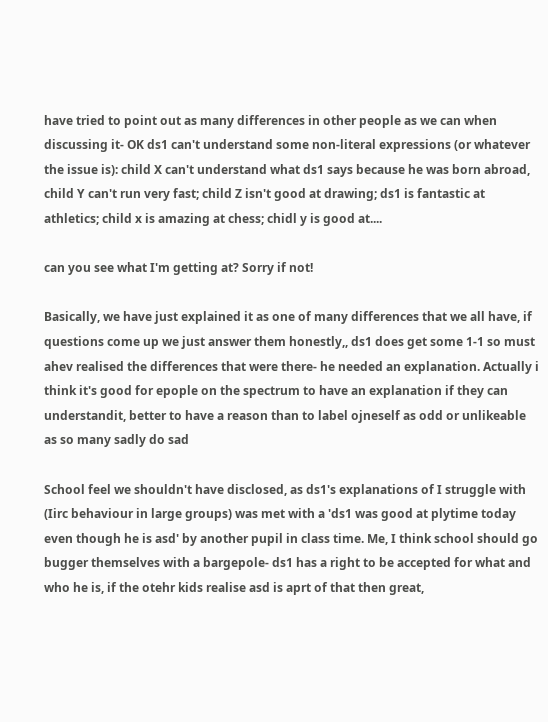have tried to point out as many differences in other people as we can when discussing it- OK ds1 can't understand some non-literal expressions (or whatever the issue is): child X can't understand what ds1 says because he was born abroad, child Y can't run very fast; child Z isn't good at drawing; ds1 is fantastic at athletics; child x is amazing at chess; chidl y is good at....

can you see what I'm getting at? Sorry if not!

Basically, we have just explained it as one of many differences that we all have, if questions come up we just answer them honestly,, ds1 does get some 1-1 so must ahev realised the differences that were there- he needed an explanation. Actually i think it's good for epople on the spectrum to have an explanation if they can understandit, better to have a reason than to label ojneself as odd or unlikeable as so many sadly do sad

School feel we shouldn't have disclosed, as ds1's explanations of I struggle with (Iirc behaviour in large groups) was met with a 'ds1 was good at plytime today even though he is asd' by another pupil in class time. Me, I think school should go bugger themselves with a bargepole- ds1 has a right to be accepted for what and who he is, if the otehr kids realise asd is aprt of that then great,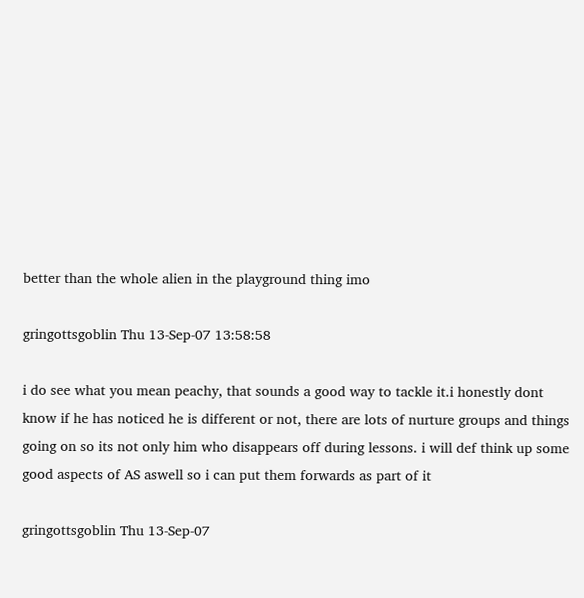better than the whole alien in the playground thing imo

gringottsgoblin Thu 13-Sep-07 13:58:58

i do see what you mean peachy, that sounds a good way to tackle it.i honestly dont know if he has noticed he is different or not, there are lots of nurture groups and things going on so its not only him who disappears off during lessons. i will def think up some good aspects of AS aswell so i can put them forwards as part of it

gringottsgoblin Thu 13-Sep-07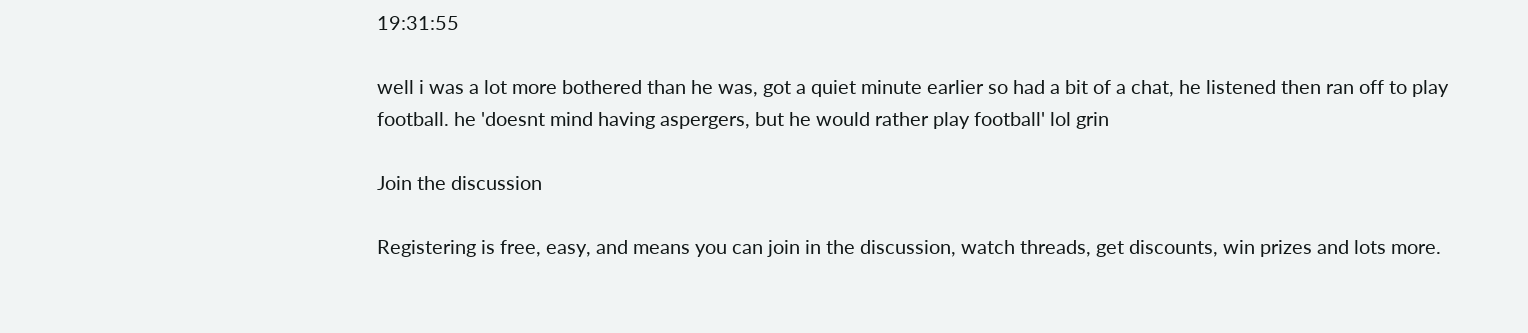19:31:55

well i was a lot more bothered than he was, got a quiet minute earlier so had a bit of a chat, he listened then ran off to play football. he 'doesnt mind having aspergers, but he would rather play football' lol grin

Join the discussion

Registering is free, easy, and means you can join in the discussion, watch threads, get discounts, win prizes and lots more.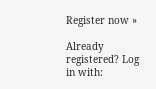Register now »

Already registered? Log in with: